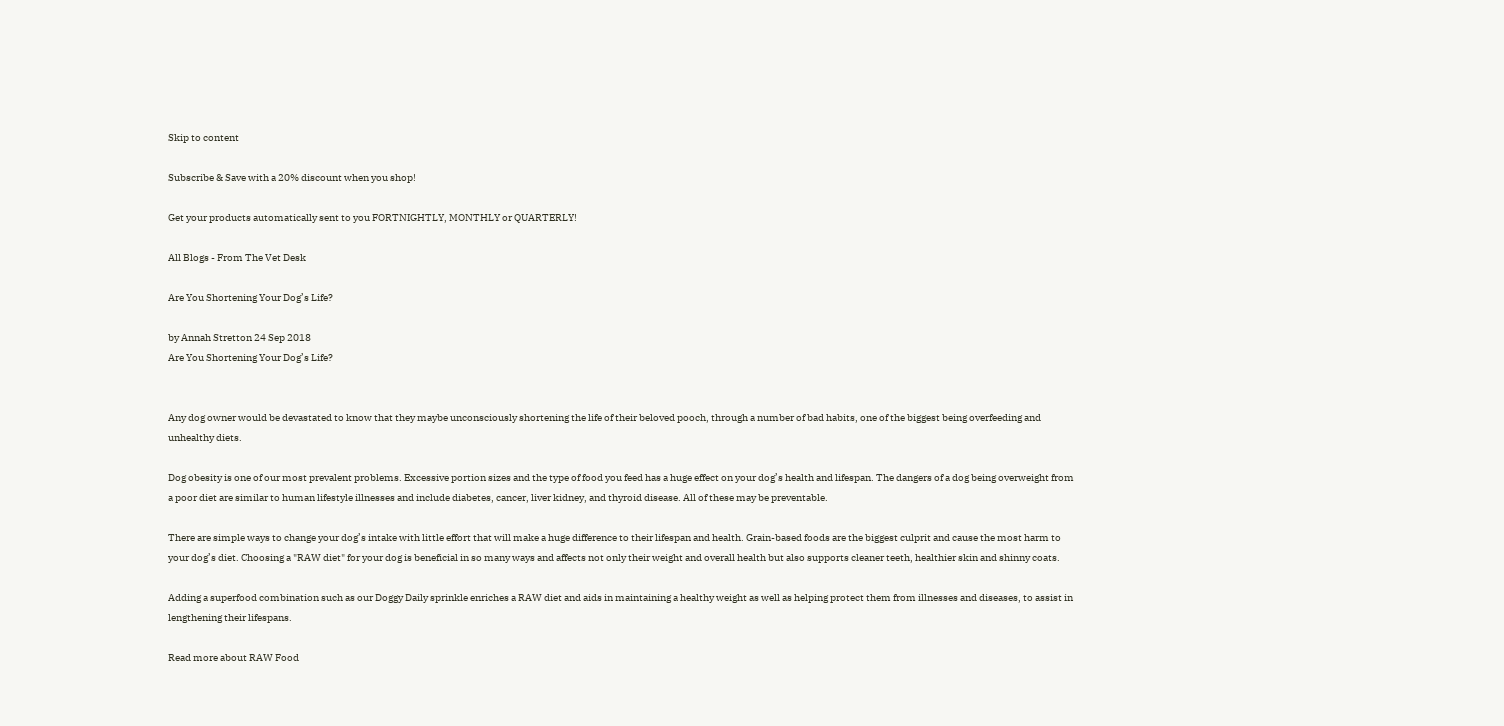Skip to content

Subscribe & Save with a 20% discount when you shop!

Get your products automatically sent to you FORTNIGHTLY, MONTHLY or QUARTERLY!

All Blogs - From The Vet Desk

Are You Shortening Your Dog’s Life?

by Annah Stretton 24 Sep 2018
Are You Shortening Your Dog’s Life?


Any dog owner would be devastated to know that they maybe unconsciously shortening the life of their beloved pooch, through a number of bad habits, one of the biggest being overfeeding and unhealthy diets.

Dog obesity is one of our most prevalent problems. Excessive portion sizes and the type of food you feed has a huge effect on your dog’s health and lifespan. The dangers of a dog being overweight from a poor diet are similar to human lifestyle illnesses and include diabetes, cancer, liver kidney, and thyroid disease. All of these may be preventable.

There are simple ways to change your dog’s intake with little effort that will make a huge difference to their lifespan and health. Grain-based foods are the biggest culprit and cause the most harm to your dog’s diet. Choosing a "RAW diet" for your dog is beneficial in so many ways and affects not only their weight and overall health but also supports cleaner teeth, healthier skin and shinny coats.

Adding a superfood combination such as our Doggy Daily sprinkle enriches a RAW diet and aids in maintaining a healthy weight as well as helping protect them from illnesses and diseases, to assist in lengthening their lifespans.

Read more about RAW Food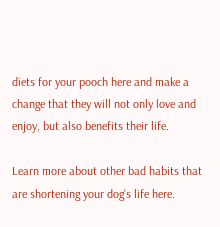diets for your pooch here and make a change that they will not only love and enjoy, but also benefits their life.

Learn more about other bad habits that are shortening your dog’s life here.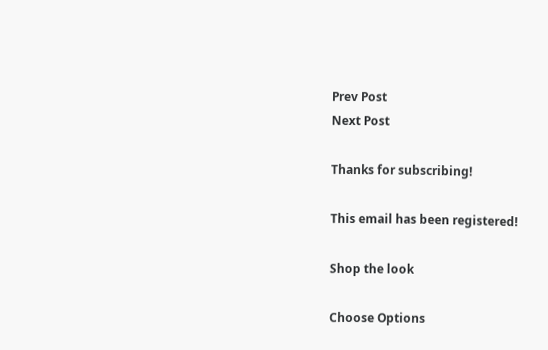Prev Post
Next Post

Thanks for subscribing!

This email has been registered!

Shop the look

Choose Options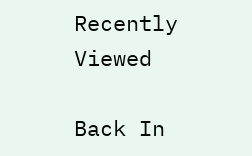Recently Viewed

Back In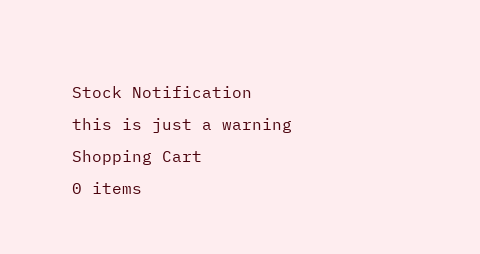Stock Notification
this is just a warning
Shopping Cart
0 items